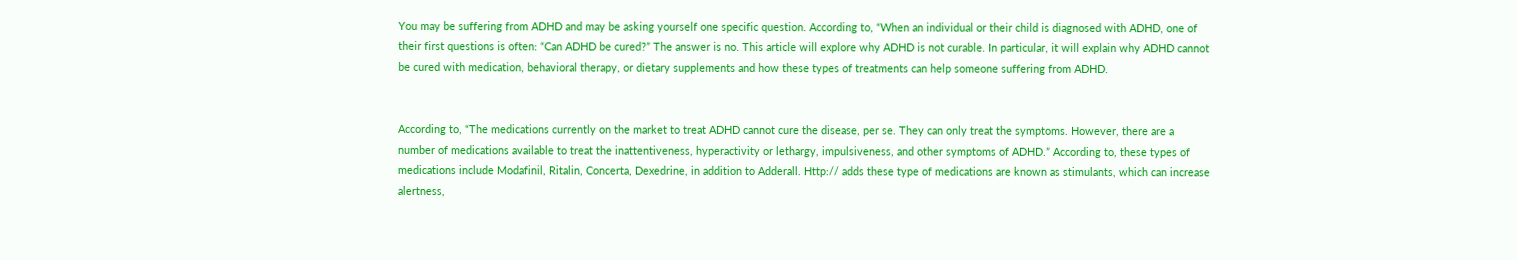You may be suffering from ADHD and may be asking yourself one specific question. According to, “When an individual or their child is diagnosed with ADHD, one of their first questions is often: “Can ADHD be cured?” The answer is no. This article will explore why ADHD is not curable. In particular, it will explain why ADHD cannot be cured with medication, behavioral therapy, or dietary supplements and how these types of treatments can help someone suffering from ADHD.


According to, “The medications currently on the market to treat ADHD cannot cure the disease, per se. They can only treat the symptoms. However, there are a number of medications available to treat the inattentiveness, hyperactivity or lethargy, impulsiveness, and other symptoms of ADHD.” According to, these types of medications include Modafinil, Ritalin, Concerta, Dexedrine, in addition to Adderall. Http:// adds these type of medications are known as stimulants, which can increase alertness,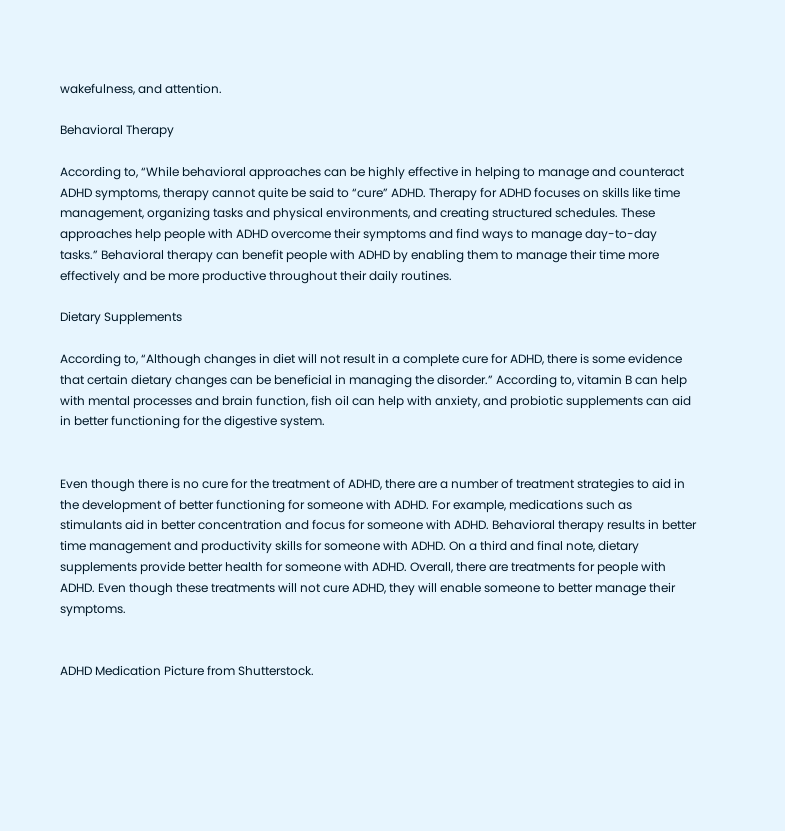wakefulness, and attention.

Behavioral Therapy

According to, “While behavioral approaches can be highly effective in helping to manage and counteract ADHD symptoms, therapy cannot quite be said to “cure” ADHD. Therapy for ADHD focuses on skills like time management, organizing tasks and physical environments, and creating structured schedules. These approaches help people with ADHD overcome their symptoms and find ways to manage day-to-day tasks.” Behavioral therapy can benefit people with ADHD by enabling them to manage their time more effectively and be more productive throughout their daily routines.

Dietary Supplements

According to, “Although changes in diet will not result in a complete cure for ADHD, there is some evidence that certain dietary changes can be beneficial in managing the disorder.” According to, vitamin B can help with mental processes and brain function, fish oil can help with anxiety, and probiotic supplements can aid in better functioning for the digestive system.


Even though there is no cure for the treatment of ADHD, there are a number of treatment strategies to aid in the development of better functioning for someone with ADHD. For example, medications such as stimulants aid in better concentration and focus for someone with ADHD. Behavioral therapy results in better time management and productivity skills for someone with ADHD. On a third and final note, dietary supplements provide better health for someone with ADHD. Overall, there are treatments for people with ADHD. Even though these treatments will not cure ADHD, they will enable someone to better manage their symptoms.


ADHD Medication Picture from Shutterstock.